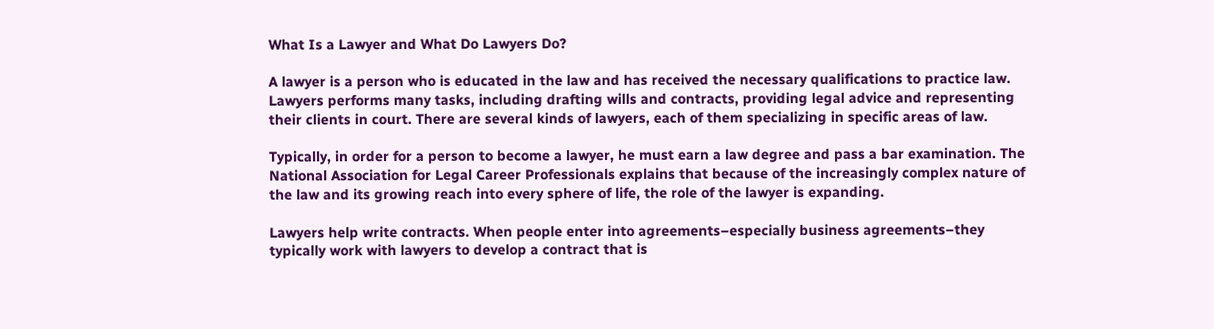What Is a Lawyer and What Do Lawyers Do?

A lawyer is a person who is educated in the law and has received the necessary qualifications to practice law. Lawyers performs many tasks, including drafting wills and contracts, providing legal advice and representing their clients in court. There are several kinds of lawyers, each of them specializing in specific areas of law.

Typically, in order for a person to become a lawyer, he must earn a law degree and pass a bar examination. The National Association for Legal Career Professionals explains that because of the increasingly complex nature of the law and its growing reach into every sphere of life, the role of the lawyer is expanding.

Lawyers help write contracts. When people enter into agreements–especially business agreements–they typically work with lawyers to develop a contract that is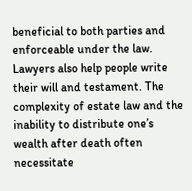beneficial to both parties and enforceable under the law. Lawyers also help people write their will and testament. The complexity of estate law and the inability to distribute one’s wealth after death often necessitate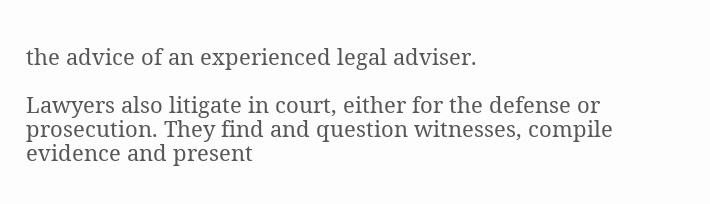the advice of an experienced legal adviser.

Lawyers also litigate in court, either for the defense or prosecution. They find and question witnesses, compile evidence and present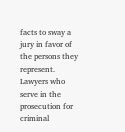facts to sway a jury in favor of the persons they represent. Lawyers who serve in the prosecution for criminal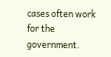cases often work for the government.